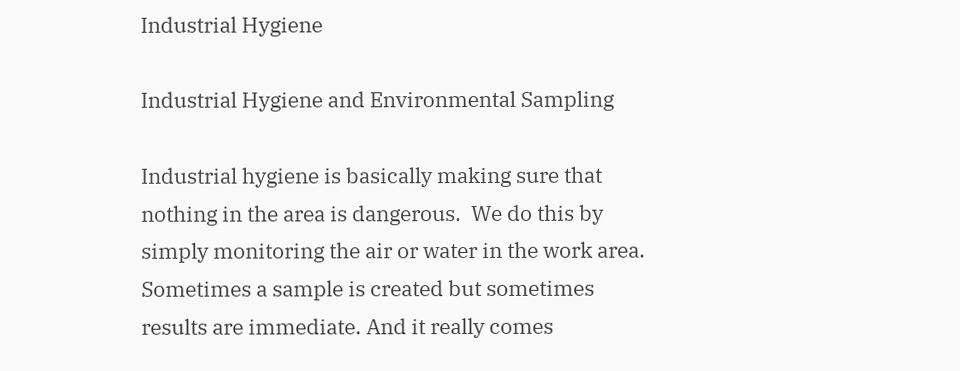Industrial Hygiene

Industrial Hygiene and Environmental Sampling

Industrial hygiene is basically making sure that nothing in the area is dangerous.  We do this by simply monitoring the air or water in the work area. Sometimes a sample is created but sometimes results are immediate. And it really comes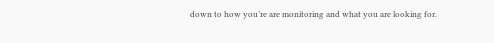down to how you’re are monitoring and what you are looking for.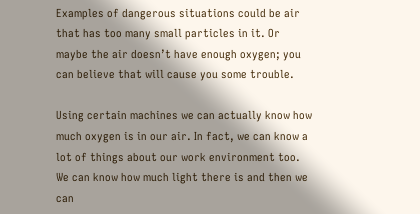Examples of dangerous situations could be air that has too many small particles in it. Or maybe the air doesn’t have enough oxygen; you can believe that will cause you some trouble.

Using certain machines we can actually know how much oxygen is in our air. In fact, we can know a lot of things about our work environment too. We can know how much light there is and then we can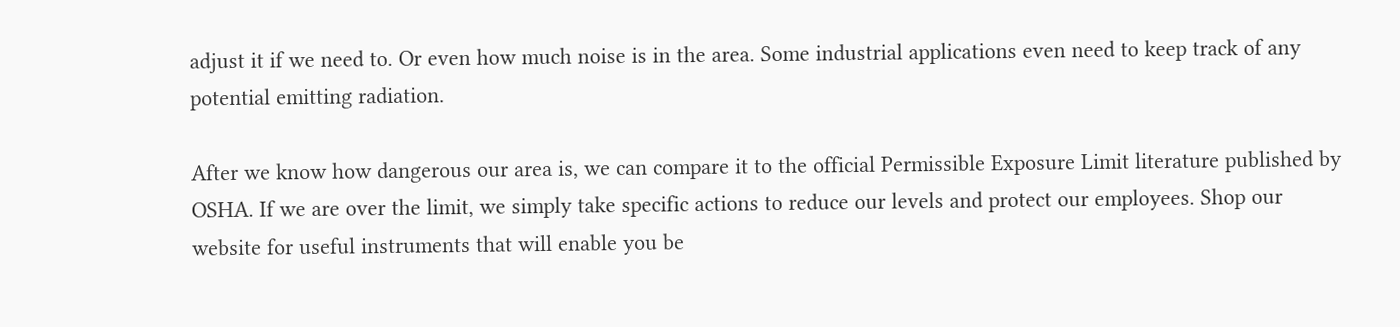adjust it if we need to. Or even how much noise is in the area. Some industrial applications even need to keep track of any potential emitting radiation.

After we know how dangerous our area is, we can compare it to the official Permissible Exposure Limit literature published by OSHA. If we are over the limit, we simply take specific actions to reduce our levels and protect our employees. Shop our website for useful instruments that will enable you be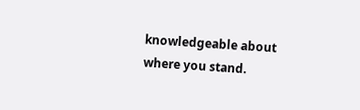knowledgeable about where you stand.